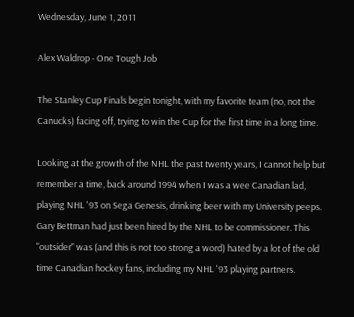Wednesday, June 1, 2011

Alex Waldrop - One Tough Job

The Stanley Cup Finals begin tonight, with my favorite team (no, not the Canucks) facing off, trying to win the Cup for the first time in a long time.

Looking at the growth of the NHL the past twenty years, I cannot help but remember a time, back around 1994 when I was a wee Canadian lad, playing NHL '93 on Sega Genesis, drinking beer with my University peeps. Gary Bettman had just been hired by the NHL to be commissioner. This "outsider" was (and this is not too strong a word) hated by a lot of the old time Canadian hockey fans, including my NHL '93 playing partners.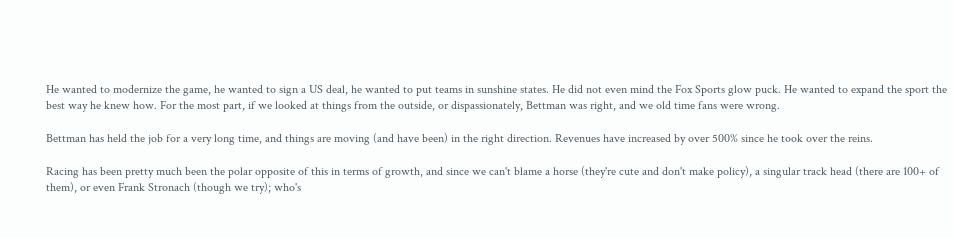He wanted to modernize the game, he wanted to sign a US deal, he wanted to put teams in sunshine states. He did not even mind the Fox Sports glow puck. He wanted to expand the sport the best way he knew how. For the most part, if we looked at things from the outside, or dispassionately, Bettman was right, and we old time fans were wrong.

Bettman has held the job for a very long time, and things are moving (and have been) in the right direction. Revenues have increased by over 500% since he took over the reins.

Racing has been pretty much been the polar opposite of this in terms of growth, and since we can't blame a horse (they're cute and don't make policy), a singular track head (there are 100+ of them), or even Frank Stronach (though we try); who's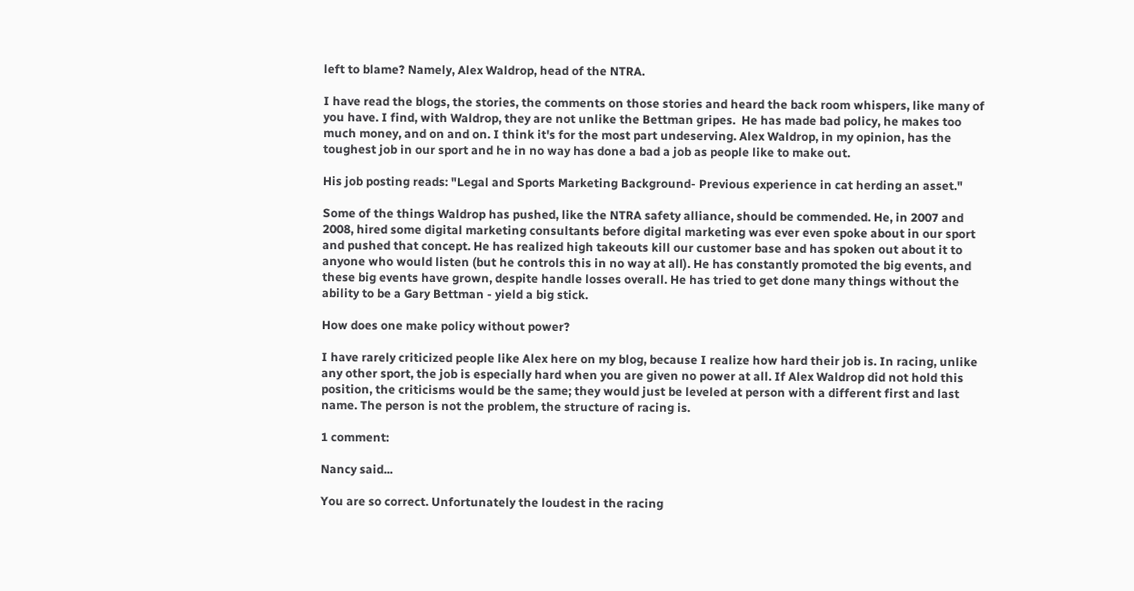left to blame? Namely, Alex Waldrop, head of the NTRA.

I have read the blogs, the stories, the comments on those stories and heard the back room whispers, like many of you have. I find, with Waldrop, they are not unlike the Bettman gripes.  He has made bad policy, he makes too much money, and on and on. I think it's for the most part undeserving. Alex Waldrop, in my opinion, has the toughest job in our sport and he in no way has done a bad a job as people like to make out.

His job posting reads: "Legal and Sports Marketing Background- Previous experience in cat herding an asset."

Some of the things Waldrop has pushed, like the NTRA safety alliance, should be commended. He, in 2007 and 2008, hired some digital marketing consultants before digital marketing was ever even spoke about in our sport and pushed that concept. He has realized high takeouts kill our customer base and has spoken out about it to anyone who would listen (but he controls this in no way at all). He has constantly promoted the big events, and these big events have grown, despite handle losses overall. He has tried to get done many things without the ability to be a Gary Bettman - yield a big stick.

How does one make policy without power?

I have rarely criticized people like Alex here on my blog, because I realize how hard their job is. In racing, unlike any other sport, the job is especially hard when you are given no power at all. If Alex Waldrop did not hold this position, the criticisms would be the same; they would just be leveled at person with a different first and last name. The person is not the problem, the structure of racing is.

1 comment:

Nancy said...

You are so correct. Unfortunately the loudest in the racing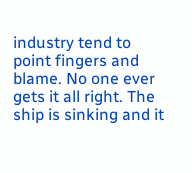industry tend to point fingers and blame. No one ever gets it all right. The ship is sinking and it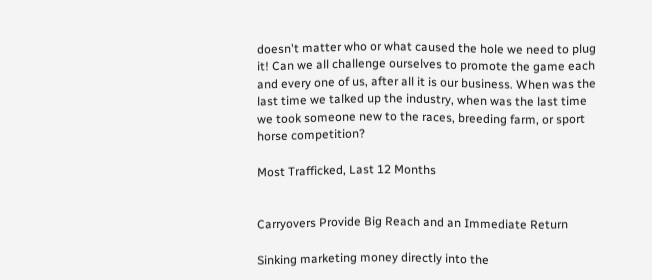doesn't matter who or what caused the hole we need to plug it! Can we all challenge ourselves to promote the game each and every one of us, after all it is our business. When was the last time we talked up the industry, when was the last time we took someone new to the races, breeding farm, or sport horse competition?

Most Trafficked, Last 12 Months


Carryovers Provide Big Reach and an Immediate Return

Sinking marketing money directly into the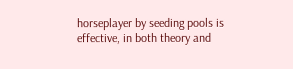horseplayer by seeding pools is effective, in both theory and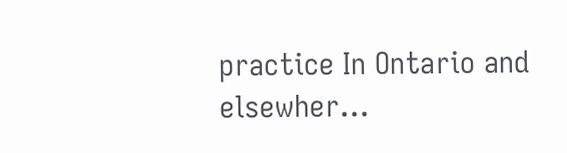practice In Ontario and elsewher...